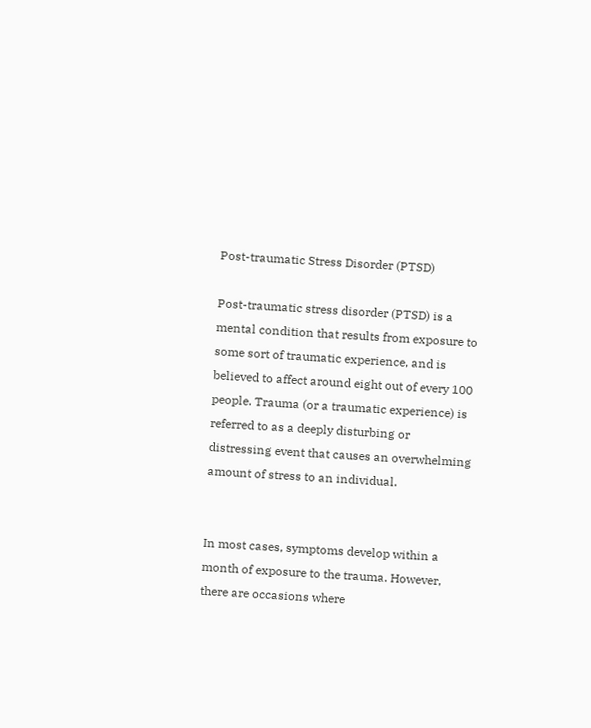Post-traumatic Stress Disorder (PTSD)

Post-traumatic stress disorder (PTSD) is a mental condition that results from exposure to some sort of traumatic experience, and is believed to affect around eight out of every 100 people. Trauma (or a traumatic experience) is referred to as a deeply disturbing or distressing event that causes an overwhelming amount of stress to an individual.


In most cases, symptoms develop within a month of exposure to the trauma. However, there are occasions where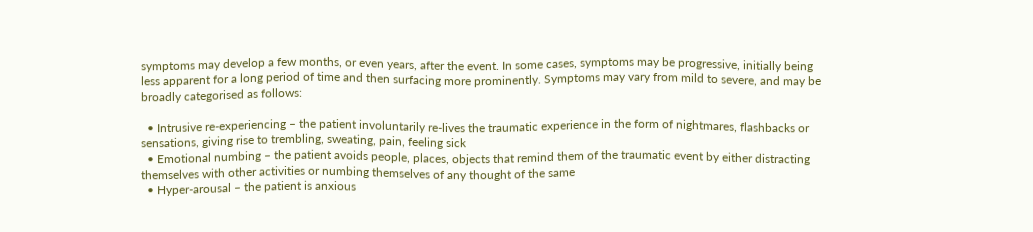symptoms may develop a few months, or even years, after the event. In some cases, symptoms may be progressive, initially being less apparent for a long period of time and then surfacing more prominently. Symptoms may vary from mild to severe, and may be broadly categorised as follows:

  • Intrusive re-experiencing – the patient involuntarily re-lives the traumatic experience in the form of nightmares, flashbacks or sensations, giving rise to trembling, sweating, pain, feeling sick
  • Emotional numbing – the patient avoids people, places, objects that remind them of the traumatic event by either distracting themselves with other activities or numbing themselves of any thought of the same
  • Hyper-arousal – the patient is anxious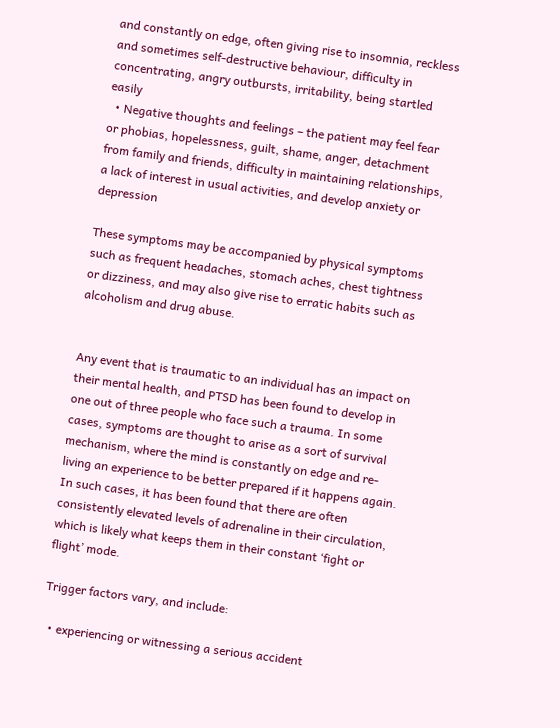and constantly on edge, often giving rise to insomnia, reckless and sometimes self-destructive behaviour, difficulty in concentrating, angry outbursts, irritability, being startled easily
  • Negative thoughts and feelings – the patient may feel fear or phobias, hopelessness, guilt, shame, anger, detachment from family and friends, difficulty in maintaining relationships, a lack of interest in usual activities, and develop anxiety or depression

These symptoms may be accompanied by physical symptoms such as frequent headaches, stomach aches, chest tightness or dizziness, and may also give rise to erratic habits such as alcoholism and drug abuse.


Any event that is traumatic to an individual has an impact on their mental health, and PTSD has been found to develop in one out of three people who face such a trauma. In some cases, symptoms are thought to arise as a sort of survival mechanism, where the mind is constantly on edge and re-living an experience to be better prepared if it happens again. In such cases, it has been found that there are often consistently elevated levels of adrenaline in their circulation, which is likely what keeps them in their constant ‘fight or flight’ mode.

Trigger factors vary, and include:

  • experiencing or witnessing a serious accident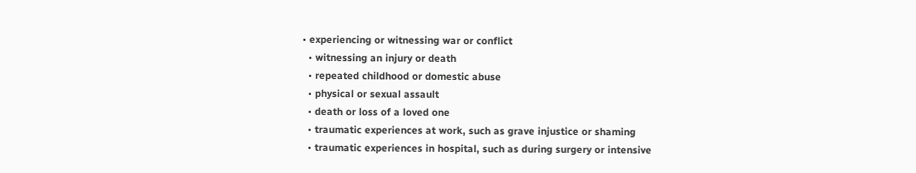• experiencing or witnessing war or conflict
  • witnessing an injury or death
  • repeated childhood or domestic abuse
  • physical or sexual assault
  • death or loss of a loved one
  • traumatic experiences at work, such as grave injustice or shaming
  • traumatic experiences in hospital, such as during surgery or intensive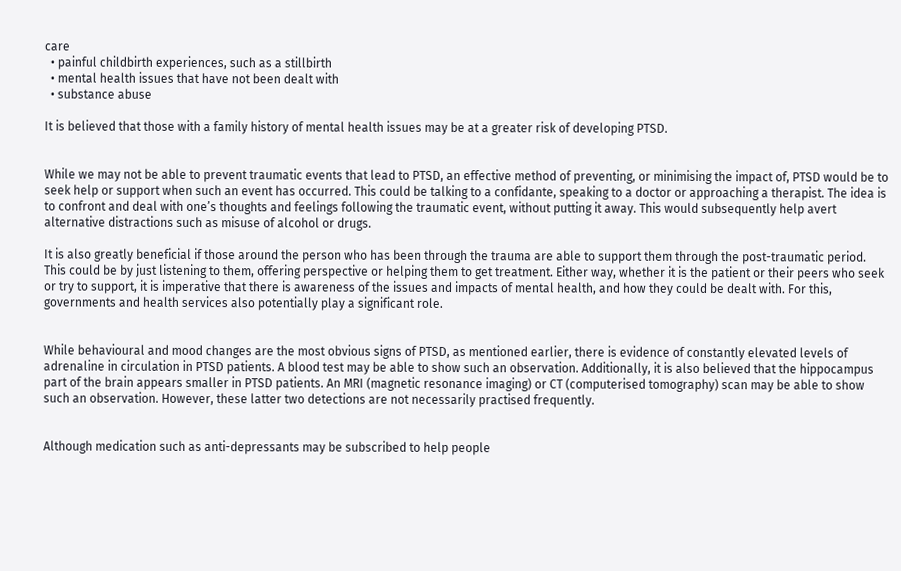care
  • painful childbirth experiences, such as a stillbirth
  • mental health issues that have not been dealt with
  • substance abuse

It is believed that those with a family history of mental health issues may be at a greater risk of developing PTSD.


While we may not be able to prevent traumatic events that lead to PTSD, an effective method of preventing, or minimising the impact of, PTSD would be to seek help or support when such an event has occurred. This could be talking to a confidante, speaking to a doctor or approaching a therapist. The idea is to confront and deal with one’s thoughts and feelings following the traumatic event, without putting it away. This would subsequently help avert alternative distractions such as misuse of alcohol or drugs.

It is also greatly beneficial if those around the person who has been through the trauma are able to support them through the post-traumatic period. This could be by just listening to them, offering perspective or helping them to get treatment. Either way, whether it is the patient or their peers who seek or try to support, it is imperative that there is awareness of the issues and impacts of mental health, and how they could be dealt with. For this, governments and health services also potentially play a significant role.


While behavioural and mood changes are the most obvious signs of PTSD, as mentioned earlier, there is evidence of constantly elevated levels of adrenaline in circulation in PTSD patients. A blood test may be able to show such an observation. Additionally, it is also believed that the hippocampus part of the brain appears smaller in PTSD patients. An MRI (magnetic resonance imaging) or CT (computerised tomography) scan may be able to show such an observation. However, these latter two detections are not necessarily practised frequently.


Although medication such as anti-depressants may be subscribed to help people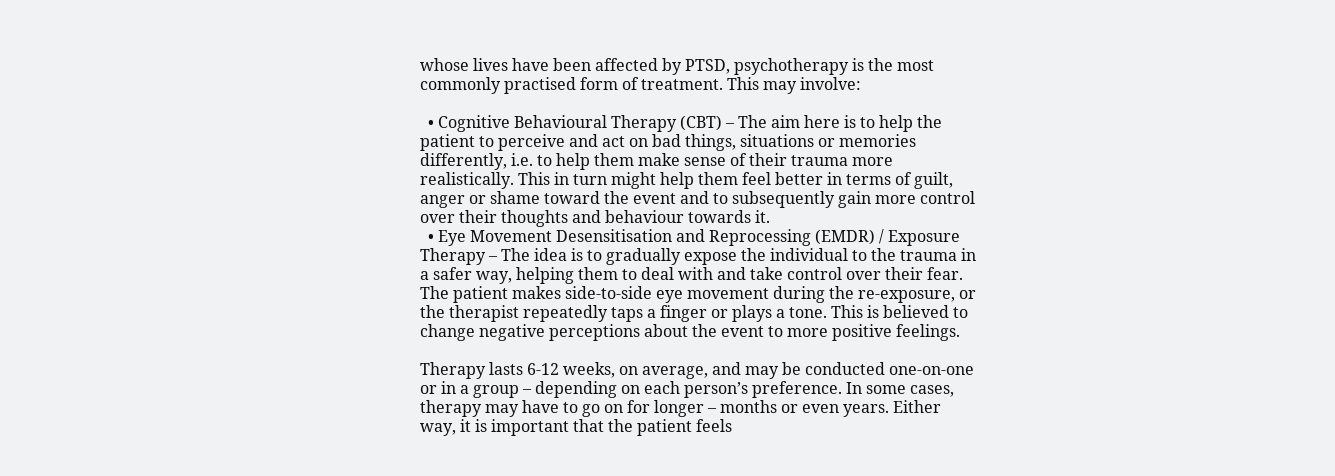whose lives have been affected by PTSD, psychotherapy is the most commonly practised form of treatment. This may involve:

  • Cognitive Behavioural Therapy (CBT) – The aim here is to help the patient to perceive and act on bad things, situations or memories differently, i.e. to help them make sense of their trauma more realistically. This in turn might help them feel better in terms of guilt, anger or shame toward the event and to subsequently gain more control over their thoughts and behaviour towards it.
  • Eye Movement Desensitisation and Reprocessing (EMDR) / Exposure Therapy – The idea is to gradually expose the individual to the trauma in a safer way, helping them to deal with and take control over their fear. The patient makes side-to-side eye movement during the re-exposure, or the therapist repeatedly taps a finger or plays a tone. This is believed to change negative perceptions about the event to more positive feelings.

Therapy lasts 6-12 weeks, on average, and may be conducted one-on-one or in a group – depending on each person’s preference. In some cases, therapy may have to go on for longer – months or even years. Either way, it is important that the patient feels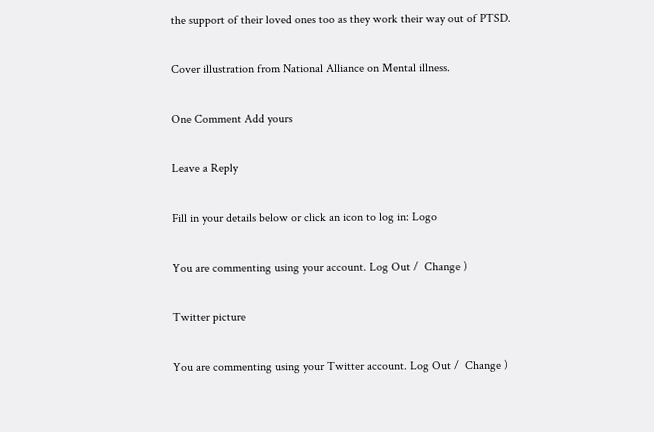the support of their loved ones too as they work their way out of PTSD.

Cover illustration from National Alliance on Mental illness.

One Comment Add yours

Leave a Reply

Fill in your details below or click an icon to log in: Logo

You are commenting using your account. Log Out /  Change )

Twitter picture

You are commenting using your Twitter account. Log Out /  Change )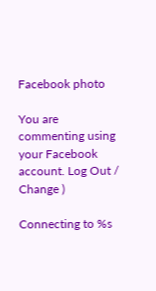Facebook photo

You are commenting using your Facebook account. Log Out /  Change )

Connecting to %s